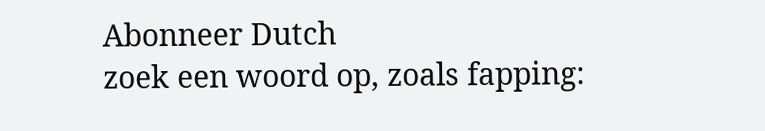Abonneer Dutch
zoek een woord op, zoals fapping: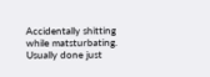Accidentally shitting while matsturbating. Usually done just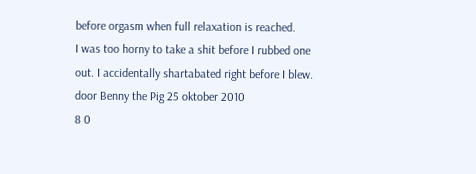before orgasm when full relaxation is reached.
I was too horny to take a shit before I rubbed one out. I accidentally shartabated right before I blew.
door Benny the Pig 25 oktober 2010
8 0